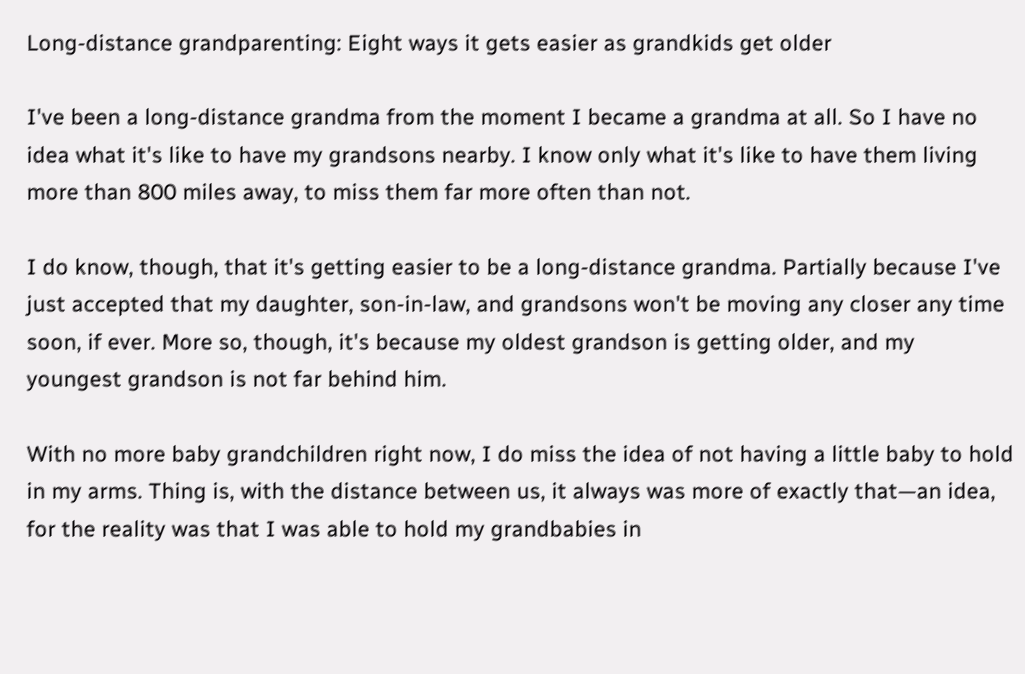Long-distance grandparenting: Eight ways it gets easier as grandkids get older

I've been a long-distance grandma from the moment I became a grandma at all. So I have no idea what it's like to have my grandsons nearby. I know only what it's like to have them living more than 800 miles away, to miss them far more often than not.

I do know, though, that it's getting easier to be a long-distance grandma. Partially because I've just accepted that my daughter, son-in-law, and grandsons won't be moving any closer any time soon, if ever. More so, though, it's because my oldest grandson is getting older, and my youngest grandson is not far behind him.

With no more baby grandchildren right now, I do miss the idea of not having a little baby to hold in my arms. Thing is, with the distance between us, it always was more of exactly that—an idea, for the reality was that I was able to hold my grandbabies in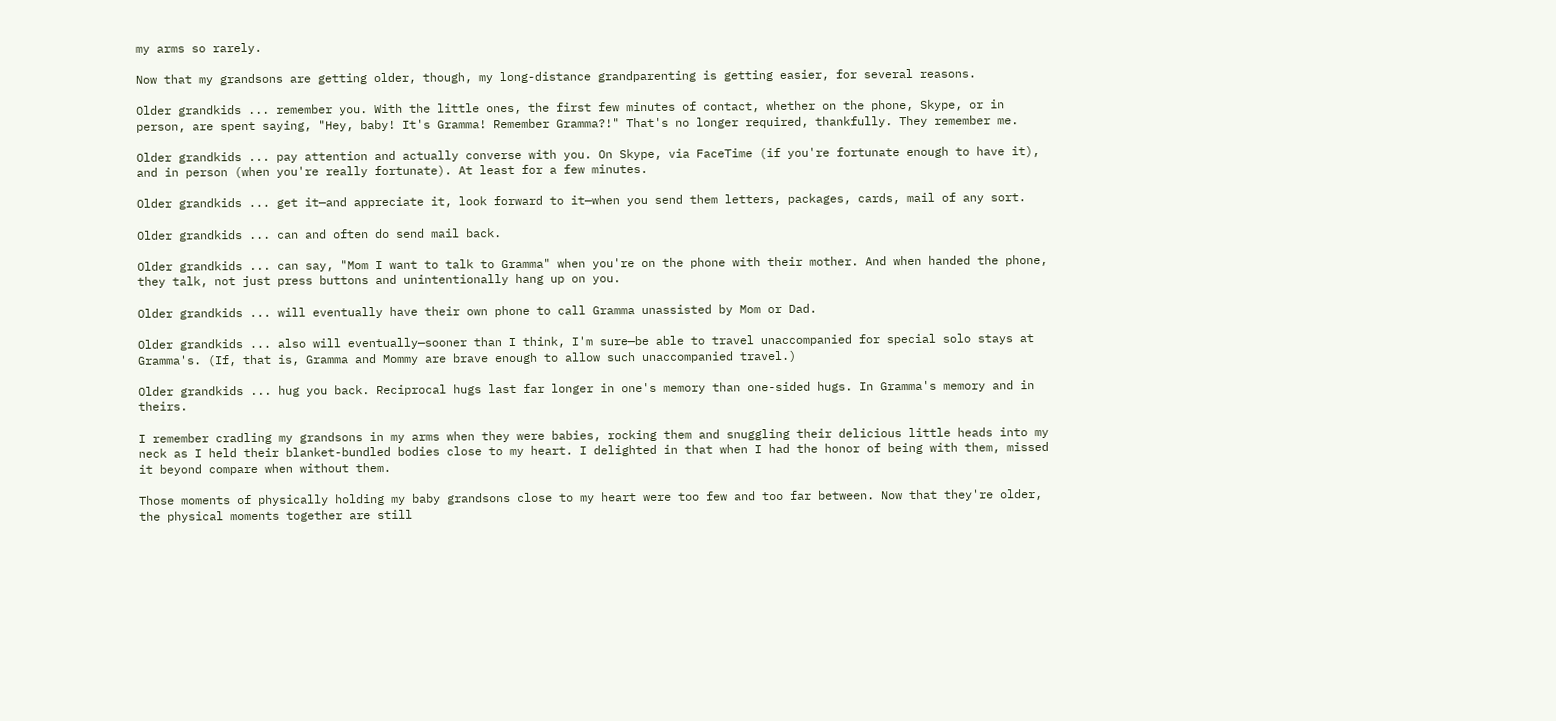my arms so rarely.

Now that my grandsons are getting older, though, my long-distance grandparenting is getting easier, for several reasons.

Older grandkids ... remember you. With the little ones, the first few minutes of contact, whether on the phone, Skype, or in person, are spent saying, "Hey, baby! It's Gramma! Remember Gramma?!" That's no longer required, thankfully. They remember me.

Older grandkids ... pay attention and actually converse with you. On Skype, via FaceTime (if you're fortunate enough to have it), and in person (when you're really fortunate). At least for a few minutes.

Older grandkids ... get it—and appreciate it, look forward to it—when you send them letters, packages, cards, mail of any sort.

Older grandkids ... can and often do send mail back.

Older grandkids ... can say, "Mom I want to talk to Gramma" when you're on the phone with their mother. And when handed the phone, they talk, not just press buttons and unintentionally hang up on you.

Older grandkids ... will eventually have their own phone to call Gramma unassisted by Mom or Dad.

Older grandkids ... also will eventually—sooner than I think, I'm sure—be able to travel unaccompanied for special solo stays at Gramma's. (If, that is, Gramma and Mommy are brave enough to allow such unaccompanied travel.)

Older grandkids ... hug you back. Reciprocal hugs last far longer in one's memory than one-sided hugs. In Gramma's memory and in theirs.

I remember cradling my grandsons in my arms when they were babies, rocking them and snuggling their delicious little heads into my neck as I held their blanket-bundled bodies close to my heart. I delighted in that when I had the honor of being with them, missed it beyond compare when without them.

Those moments of physically holding my baby grandsons close to my heart were too few and too far between. Now that they're older, the physical moments together are still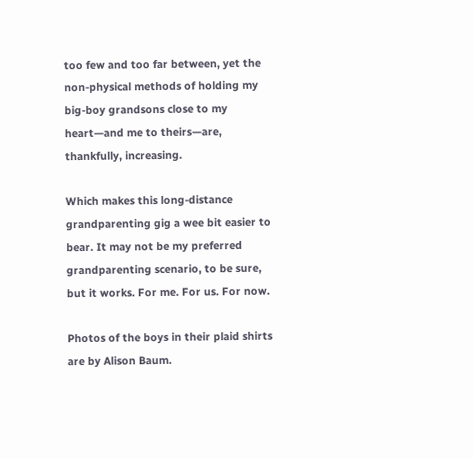too few and too far between, yet the non-physical methods of holding my big-boy grandsons close to my heart—and me to theirs—are, thankfully, increasing.

Which makes this long-distance grandparenting gig a wee bit easier to bear. It may not be my preferred grandparenting scenario, to be sure, but it works. For me. For us. For now.

Photos of the boys in their plaid shirts are by Alison Baum.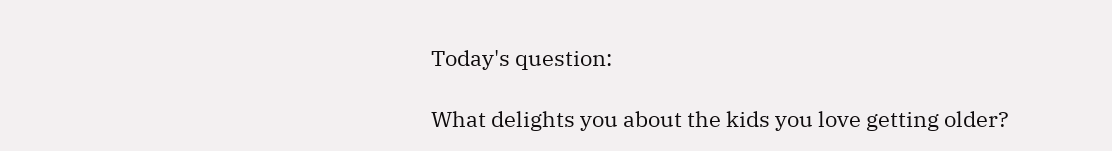Today's question:

What delights you about the kids you love getting older?